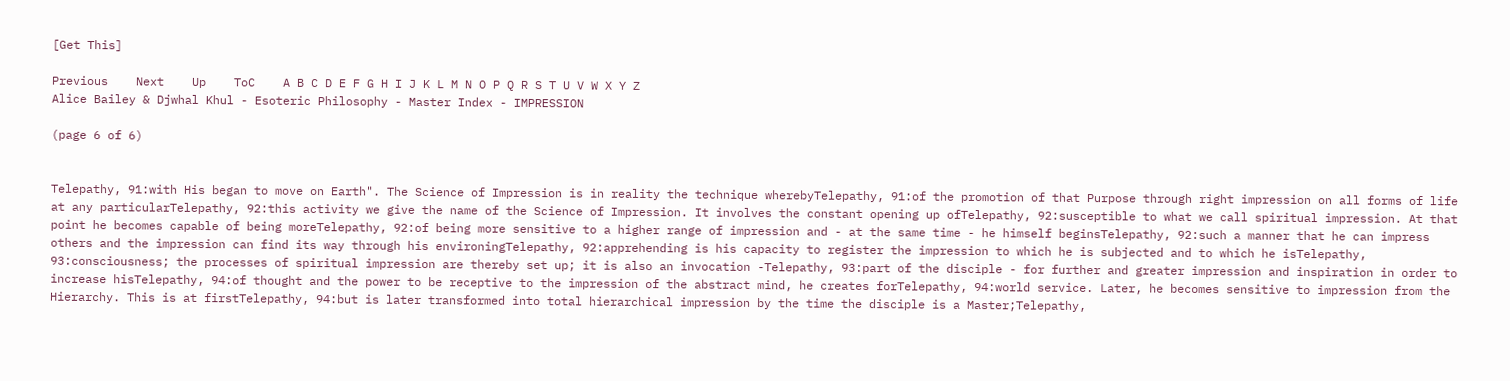[Get This]

Previous    Next    Up    ToC    A B C D E F G H I J K L M N O P Q R S T U V W X Y Z
Alice Bailey & Djwhal Khul - Esoteric Philosophy - Master Index - IMPRESSION

(page 6 of 6)


Telepathy, 91:with His began to move on Earth". The Science of Impression is in reality the technique wherebyTelepathy, 91:of the promotion of that Purpose through right impression on all forms of life at any particularTelepathy, 92:this activity we give the name of the Science of Impression. It involves the constant opening up ofTelepathy, 92:susceptible to what we call spiritual impression. At that point he becomes capable of being moreTelepathy, 92:of being more sensitive to a higher range of impression and - at the same time - he himself beginsTelepathy, 92:such a manner that he can impress others and the impression can find its way through his environingTelepathy, 92:apprehending is his capacity to register the impression to which he is subjected and to which he isTelepathy, 93:consciousness; the processes of spiritual impression are thereby set up; it is also an invocation -Telepathy, 93:part of the disciple - for further and greater impression and inspiration in order to increase hisTelepathy, 94:of thought and the power to be receptive to the impression of the abstract mind, he creates forTelepathy, 94:world service. Later, he becomes sensitive to impression from the Hierarchy. This is at firstTelepathy, 94:but is later transformed into total hierarchical impression by the time the disciple is a Master;Telepathy,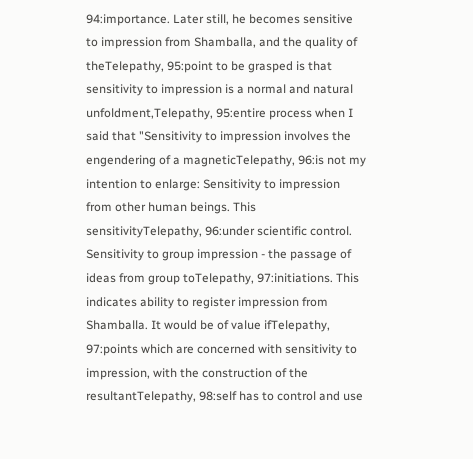94:importance. Later still, he becomes sensitive to impression from Shamballa, and the quality of theTelepathy, 95:point to be grasped is that sensitivity to impression is a normal and natural unfoldment,Telepathy, 95:entire process when I said that "Sensitivity to impression involves the engendering of a magneticTelepathy, 96:is not my intention to enlarge: Sensitivity to impression from other human beings. This sensitivityTelepathy, 96:under scientific control. Sensitivity to group impression - the passage of ideas from group toTelepathy, 97:initiations. This indicates ability to register impression from Shamballa. It would be of value ifTelepathy, 97:points which are concerned with sensitivity to impression, with the construction of the resultantTelepathy, 98:self has to control and use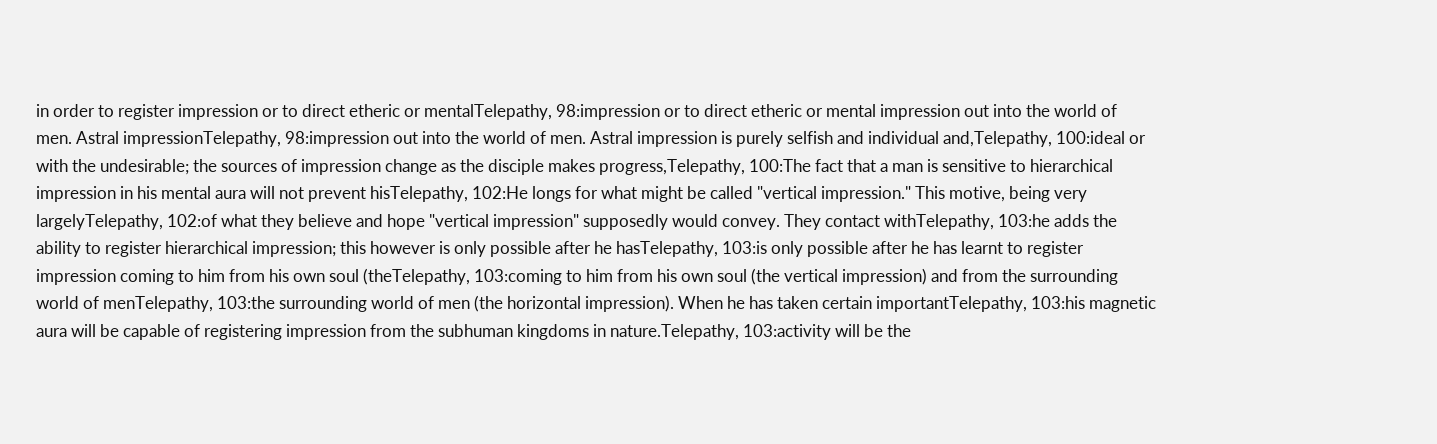in order to register impression or to direct etheric or mentalTelepathy, 98:impression or to direct etheric or mental impression out into the world of men. Astral impressionTelepathy, 98:impression out into the world of men. Astral impression is purely selfish and individual and,Telepathy, 100:ideal or with the undesirable; the sources of impression change as the disciple makes progress,Telepathy, 100:The fact that a man is sensitive to hierarchical impression in his mental aura will not prevent hisTelepathy, 102:He longs for what might be called "vertical impression." This motive, being very largelyTelepathy, 102:of what they believe and hope "vertical impression" supposedly would convey. They contact withTelepathy, 103:he adds the ability to register hierarchical impression; this however is only possible after he hasTelepathy, 103:is only possible after he has learnt to register impression coming to him from his own soul (theTelepathy, 103:coming to him from his own soul (the vertical impression) and from the surrounding world of menTelepathy, 103:the surrounding world of men (the horizontal impression). When he has taken certain importantTelepathy, 103:his magnetic aura will be capable of registering impression from the subhuman kingdoms in nature.Telepathy, 103:activity will be the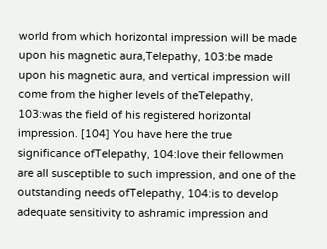world from which horizontal impression will be made upon his magnetic aura,Telepathy, 103:be made upon his magnetic aura, and vertical impression will come from the higher levels of theTelepathy, 103:was the field of his registered horizontal impression. [104] You have here the true significance ofTelepathy, 104:love their fellowmen are all susceptible to such impression, and one of the outstanding needs ofTelepathy, 104:is to develop adequate sensitivity to ashramic impression and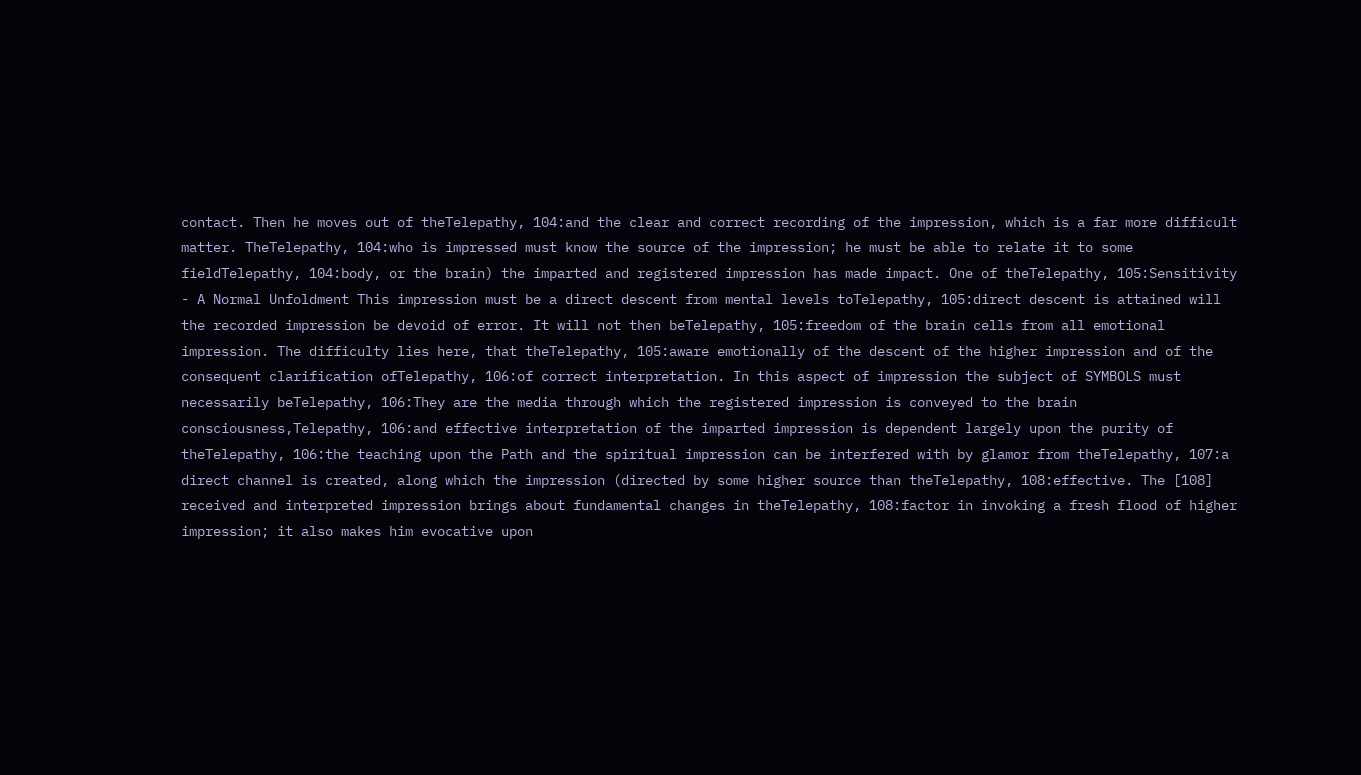contact. Then he moves out of theTelepathy, 104:and the clear and correct recording of the impression, which is a far more difficult matter. TheTelepathy, 104:who is impressed must know the source of the impression; he must be able to relate it to some fieldTelepathy, 104:body, or the brain) the imparted and registered impression has made impact. One of theTelepathy, 105:Sensitivity - A Normal Unfoldment This impression must be a direct descent from mental levels toTelepathy, 105:direct descent is attained will the recorded impression be devoid of error. It will not then beTelepathy, 105:freedom of the brain cells from all emotional impression. The difficulty lies here, that theTelepathy, 105:aware emotionally of the descent of the higher impression and of the consequent clarification ofTelepathy, 106:of correct interpretation. In this aspect of impression the subject of SYMBOLS must necessarily beTelepathy, 106:They are the media through which the registered impression is conveyed to the brain consciousness,Telepathy, 106:and effective interpretation of the imparted impression is dependent largely upon the purity of theTelepathy, 106:the teaching upon the Path and the spiritual impression can be interfered with by glamor from theTelepathy, 107:a direct channel is created, along which the impression (directed by some higher source than theTelepathy, 108:effective. The [108] received and interpreted impression brings about fundamental changes in theTelepathy, 108:factor in invoking a fresh flood of higher impression; it also makes him evocative upon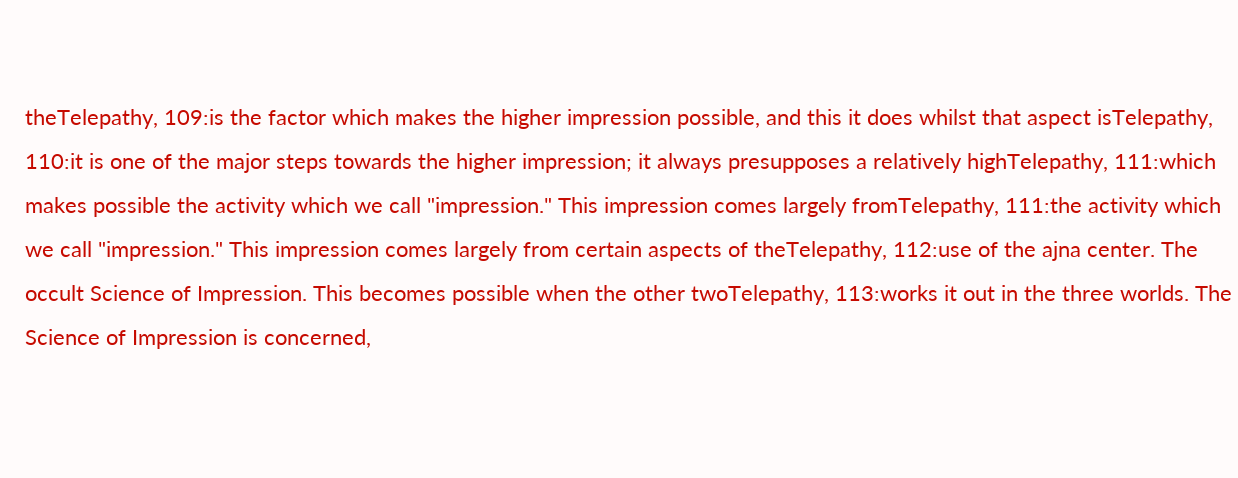theTelepathy, 109:is the factor which makes the higher impression possible, and this it does whilst that aspect isTelepathy, 110:it is one of the major steps towards the higher impression; it always presupposes a relatively highTelepathy, 111:which makes possible the activity which we call "impression." This impression comes largely fromTelepathy, 111:the activity which we call "impression." This impression comes largely from certain aspects of theTelepathy, 112:use of the ajna center. The occult Science of Impression. This becomes possible when the other twoTelepathy, 113:works it out in the three worlds. The Science of Impression is concerned,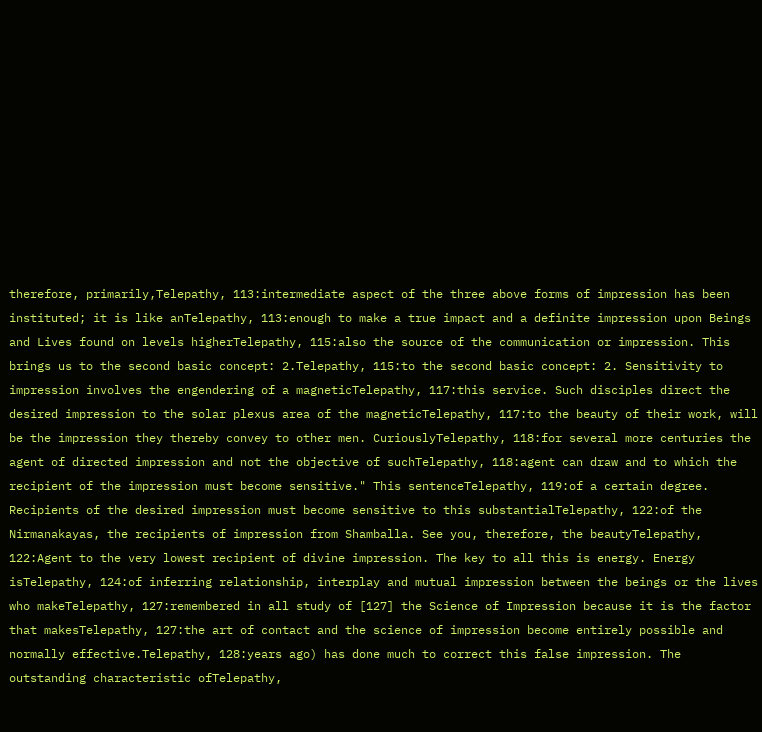therefore, primarily,Telepathy, 113:intermediate aspect of the three above forms of impression has been instituted; it is like anTelepathy, 113:enough to make a true impact and a definite impression upon Beings and Lives found on levels higherTelepathy, 115:also the source of the communication or impression. This brings us to the second basic concept: 2.Telepathy, 115:to the second basic concept: 2. Sensitivity to impression involves the engendering of a magneticTelepathy, 117:this service. Such disciples direct the desired impression to the solar plexus area of the magneticTelepathy, 117:to the beauty of their work, will be the impression they thereby convey to other men. CuriouslyTelepathy, 118:for several more centuries the agent of directed impression and not the objective of suchTelepathy, 118:agent can draw and to which the recipient of the impression must become sensitive." This sentenceTelepathy, 119:of a certain degree. Recipients of the desired impression must become sensitive to this substantialTelepathy, 122:of the Nirmanakayas, the recipients of impression from Shamballa. See you, therefore, the beautyTelepathy, 122:Agent to the very lowest recipient of divine impression. The key to all this is energy. Energy isTelepathy, 124:of inferring relationship, interplay and mutual impression between the beings or the lives who makeTelepathy, 127:remembered in all study of [127] the Science of Impression because it is the factor that makesTelepathy, 127:the art of contact and the science of impression become entirely possible and normally effective.Telepathy, 128:years ago) has done much to correct this false impression. The outstanding characteristic ofTelepathy,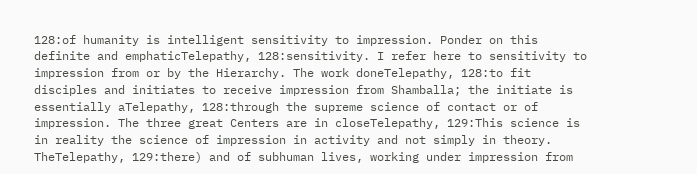128:of humanity is intelligent sensitivity to impression. Ponder on this definite and emphaticTelepathy, 128:sensitivity. I refer here to sensitivity to impression from or by the Hierarchy. The work doneTelepathy, 128:to fit disciples and initiates to receive impression from Shamballa; the initiate is essentially aTelepathy, 128:through the supreme science of contact or of impression. The three great Centers are in closeTelepathy, 129:This science is in reality the science of impression in activity and not simply in theory. TheTelepathy, 129:there) and of subhuman lives, working under impression from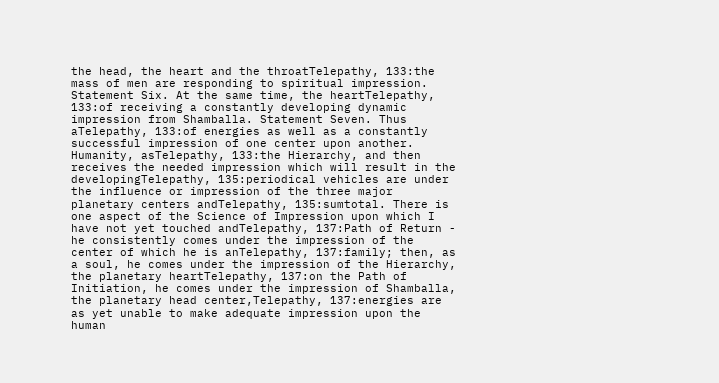the head, the heart and the throatTelepathy, 133:the mass of men are responding to spiritual impression. Statement Six. At the same time, the heartTelepathy, 133:of receiving a constantly developing dynamic impression from Shamballa. Statement Seven. Thus aTelepathy, 133:of energies as well as a constantly successful impression of one center upon another. Humanity, asTelepathy, 133:the Hierarchy, and then receives the needed impression which will result in the developingTelepathy, 135:periodical vehicles are under the influence or impression of the three major planetary centers andTelepathy, 135:sumtotal. There is one aspect of the Science of Impression upon which I have not yet touched andTelepathy, 137:Path of Return - he consistently comes under the impression of the center of which he is anTelepathy, 137:family; then, as a soul, he comes under the impression of the Hierarchy, the planetary heartTelepathy, 137:on the Path of Initiation, he comes under the impression of Shamballa, the planetary head center,Telepathy, 137:energies are as yet unable to make adequate impression upon the human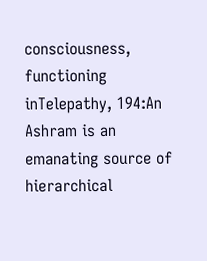consciousness, functioning inTelepathy, 194:An Ashram is an emanating source of hierarchical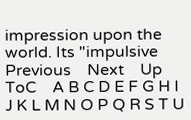impression upon the world. Its "impulsive
Previous    Next    Up    ToC    A B C D E F G H I J K L M N O P Q R S T U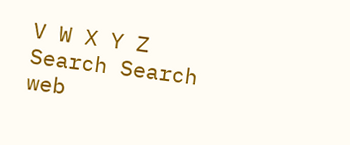V W X Y Z
Search Search web